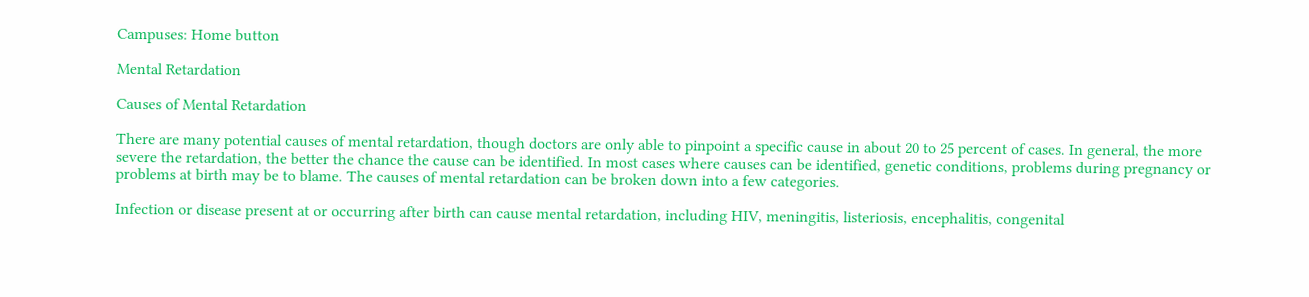Campuses: Home button

Mental Retardation

Causes of Mental Retardation

There are many potential causes of mental retardation, though doctors are only able to pinpoint a specific cause in about 20 to 25 percent of cases. In general, the more severe the retardation, the better the chance the cause can be identified. In most cases where causes can be identified, genetic conditions, problems during pregnancy or problems at birth may be to blame. The causes of mental retardation can be broken down into a few categories.

Infection or disease present at or occurring after birth can cause mental retardation, including HIV, meningitis, listeriosis, encephalitis, congenital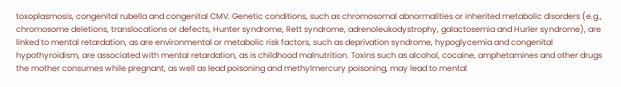toxoplasmosis, congenital rubella and congenital CMV. Genetic conditions, such as chromosomal abnormalities or inherited metabolic disorders (e.g., chromosome deletions, translocations or defects, Hunter syndrome, Rett syndrome, adrenoleukodystrophy, galactosemia and Hurler syndrome), are linked to mental retardation, as are environmental or metabolic risk factors, such as deprivation syndrome, hypoglycemia and congenital hypothyroidism, are associated with mental retardation, as is childhood malnutrition. Toxins such as alcohol, cocaine, amphetamines and other drugs the mother consumes while pregnant, as well as lead poisoning and methylmercury poisoning, may lead to mental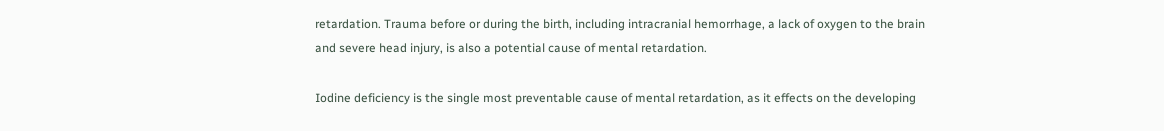retardation. Trauma before or during the birth, including intracranial hemorrhage, a lack of oxygen to the brain and severe head injury, is also a potential cause of mental retardation.

Iodine deficiency is the single most preventable cause of mental retardation, as it effects on the developing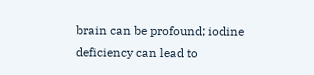brain can be profound; iodine deficiency can lead to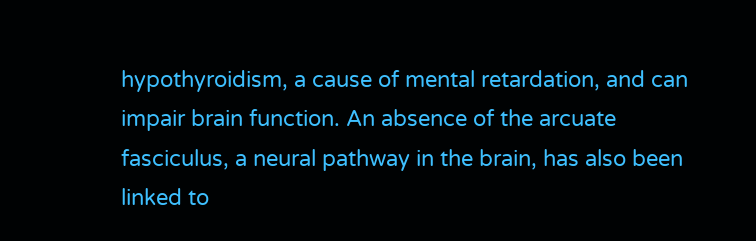hypothyroidism, a cause of mental retardation, and can impair brain function. An absence of the arcuate fasciculus, a neural pathway in the brain, has also been linked to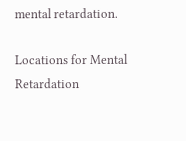mental retardation.

Locations for Mental Retardation